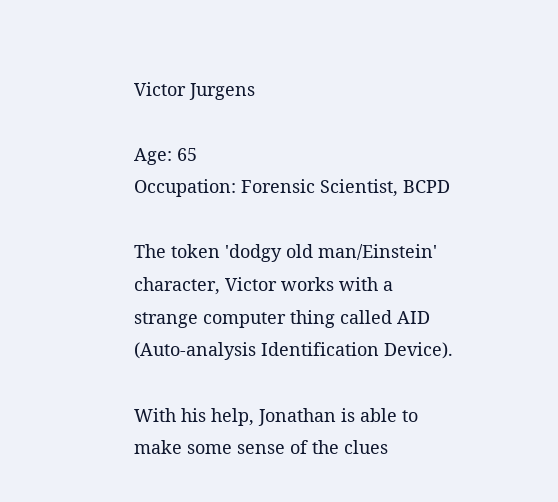Victor Jurgens

Age: 65
Occupation: Forensic Scientist, BCPD

The token 'dodgy old man/Einstein' character, Victor works with a strange computer thing called AID (Auto-analysis Identification Device).

With his help, Jonathan is able to make some sense of the clues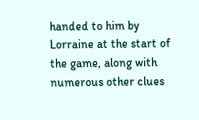handed to him by Lorraine at the start of the game, along with numerous other clues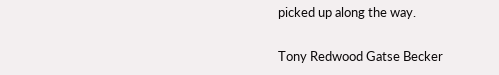picked up along the way.

Tony Redwood Gatse Becker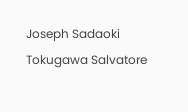Joseph Sadaoki Tokugawa Salvatore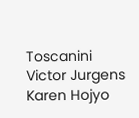Toscanini Victor Jurgens
Karen Hojyo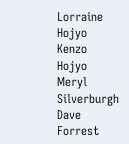Lorraine Hojyo Kenzo Hojyo
Meryl Silverburgh Dave Forrest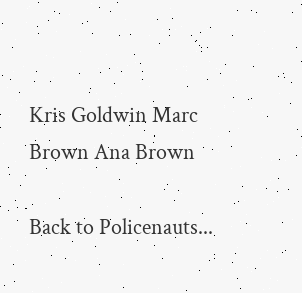Kris Goldwin Marc Brown Ana Brown

Back to Policenauts...